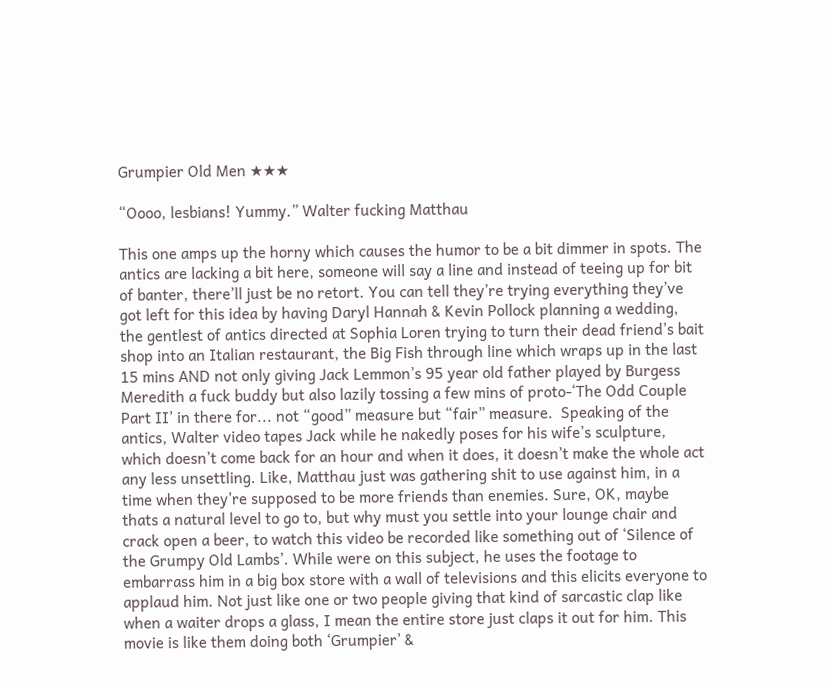Grumpier Old Men ★★★

“Oooo, lesbians! Yummy.” Walter fucking Matthau

This one amps up the horny which causes the humor to be a bit dimmer in spots. The antics are lacking a bit here, someone will say a line and instead of teeing up for bit of banter, there’ll just be no retort. You can tell they’re trying everything they’ve got left for this idea by having Daryl Hannah & Kevin Pollock planning a wedding, the gentlest of antics directed at Sophia Loren trying to turn their dead friend’s bait shop into an Italian restaurant, the Big Fish through line which wraps up in the last 15 mins AND not only giving Jack Lemmon’s 95 year old father played by Burgess Meredith a fuck buddy but also lazily tossing a few mins of proto-‘The Odd Couple Part II’ in there for... not “good” measure but “fair” measure.  Speaking of the antics, Walter video tapes Jack while he nakedly poses for his wife’s sculpture, which doesn’t come back for an hour and when it does, it doesn’t make the whole act any less unsettling. Like, Matthau just was gathering shit to use against him, in a time when they’re supposed to be more friends than enemies. Sure, OK, maybe thats a natural level to go to, but why must you settle into your lounge chair and crack open a beer, to watch this video be recorded like something out of ‘Silence of the Grumpy Old Lambs’. While were on this subject, he uses the footage to embarrass him in a big box store with a wall of televisions and this elicits everyone to applaud him. Not just like one or two people giving that kind of sarcastic clap like when a waiter drops a glass, I mean the entire store just claps it out for him. This movie is like them doing both ‘Grumpier’ &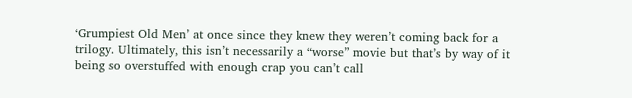‘Grumpiest Old Men’ at once since they knew they weren’t coming back for a trilogy. Ultimately, this isn’t necessarily a “worse” movie but that’s by way of it being so overstuffed with enough crap you can’t call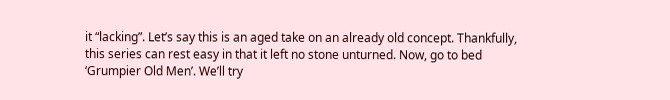it “lacking”. Let’s say this is an aged take on an already old concept. Thankfully, this series can rest easy in that it left no stone unturned. Now, go to bed ‘Grumpier Old Men’. We’ll try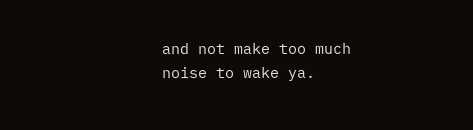and not make too much noise to wake ya.